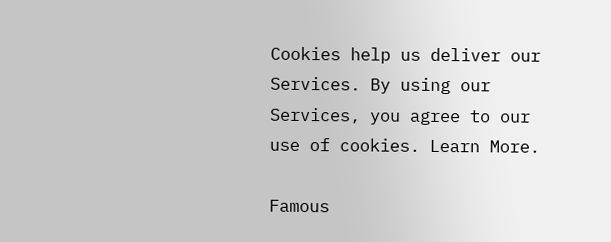Cookies help us deliver our Services. By using our Services, you agree to our use of cookies. Learn More.

Famous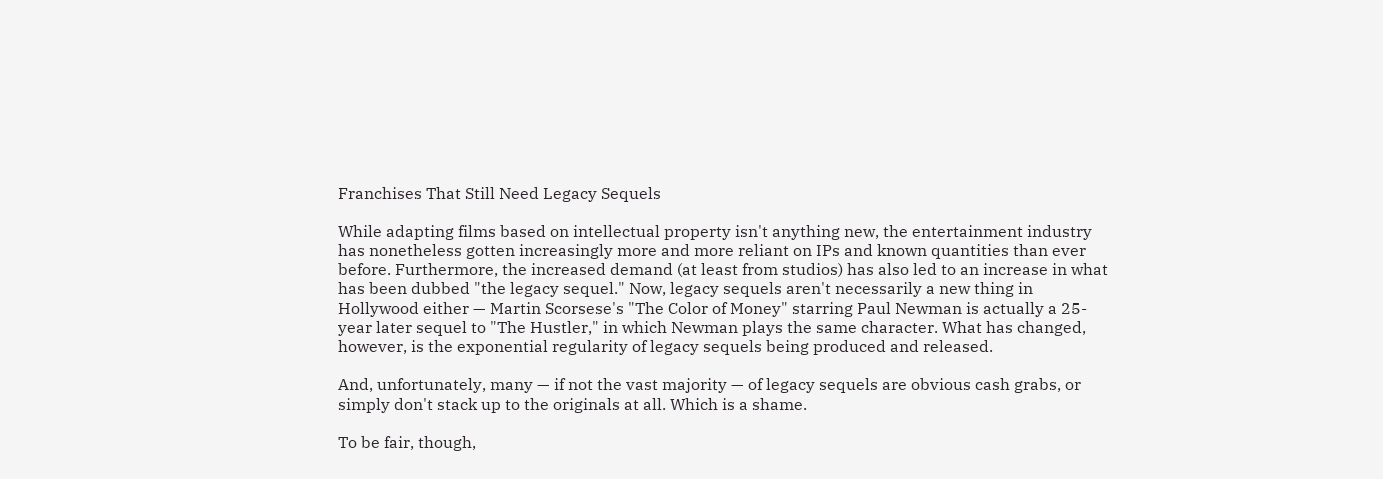Franchises That Still Need Legacy Sequels

While adapting films based on intellectual property isn't anything new, the entertainment industry has nonetheless gotten increasingly more and more reliant on IPs and known quantities than ever before. Furthermore, the increased demand (at least from studios) has also led to an increase in what has been dubbed "the legacy sequel." Now, legacy sequels aren't necessarily a new thing in Hollywood either — Martin Scorsese's "The Color of Money" starring Paul Newman is actually a 25-year later sequel to "The Hustler," in which Newman plays the same character. What has changed, however, is the exponential regularity of legacy sequels being produced and released.

And, unfortunately, many — if not the vast majority — of legacy sequels are obvious cash grabs, or simply don't stack up to the originals at all. Which is a shame.

To be fair, though,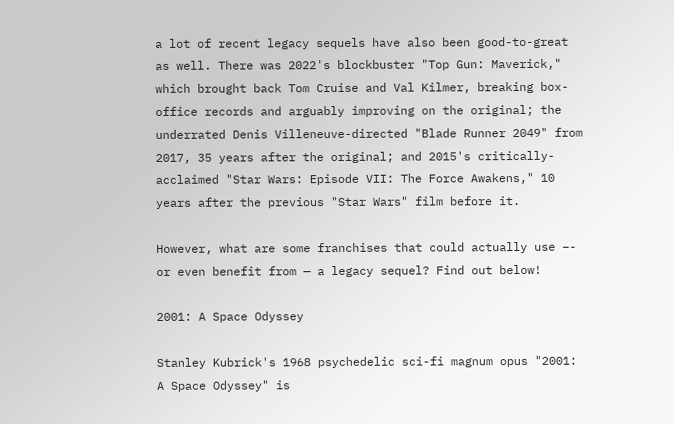a lot of recent legacy sequels have also been good-to-great as well. There was 2022's blockbuster "Top Gun: Maverick," which brought back Tom Cruise and Val Kilmer, breaking box-office records and arguably improving on the original; the underrated Denis Villeneuve-directed "Blade Runner 2049" from 2017, 35 years after the original; and 2015's critically-acclaimed "Star Wars: Episode VII: The Force Awakens," 10 years after the previous "Star Wars" film before it.

However, what are some franchises that could actually use –- or even benefit from — a legacy sequel? Find out below!

2001: A Space Odyssey

Stanley Kubrick's 1968 psychedelic sci-fi magnum opus "2001: A Space Odyssey" is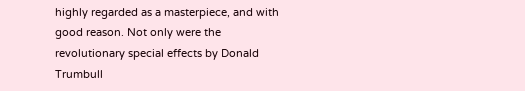highly regarded as a masterpiece, and with good reason. Not only were the revolutionary special effects by Donald Trumbull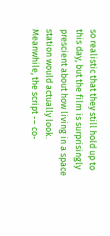so realistic that they still hold up to this day, but the film is surprisingly prescient about how living in a space station would actually look. Meanwhile, the script -– co-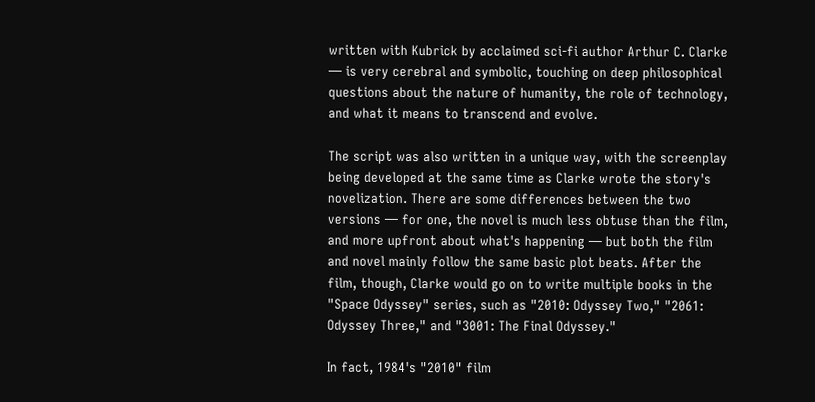written with Kubrick by acclaimed sci-fi author Arthur C. Clarke — is very cerebral and symbolic, touching on deep philosophical questions about the nature of humanity, the role of technology, and what it means to transcend and evolve.

The script was also written in a unique way, with the screenplay being developed at the same time as Clarke wrote the story's novelization. There are some differences between the two versions — for one, the novel is much less obtuse than the film, and more upfront about what's happening — but both the film and novel mainly follow the same basic plot beats. After the film, though, Clarke would go on to write multiple books in the "Space Odyssey" series, such as "2010: Odyssey Two," "2061: Odyssey Three," and "3001: The Final Odyssey."

In fact, 1984's "2010" film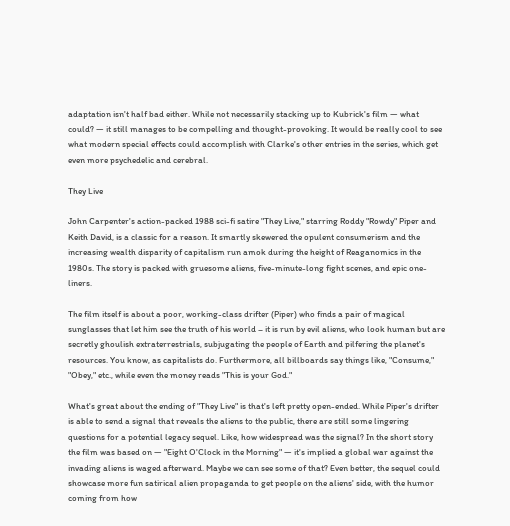adaptation isn't half bad either. While not necessarily stacking up to Kubrick's film — what could? — it still manages to be compelling and thought-provoking. It would be really cool to see what modern special effects could accomplish with Clarke's other entries in the series, which get even more psychedelic and cerebral.

They Live

John Carpenter's action-packed 1988 sci-fi satire "They Live," starring Roddy "Rowdy" Piper and Keith David, is a classic for a reason. It smartly skewered the opulent consumerism and the increasing wealth disparity of capitalism run amok during the height of Reaganomics in the 1980s. The story is packed with gruesome aliens, five-minute-long fight scenes, and epic one-liners.

The film itself is about a poor, working-class drifter (Piper) who finds a pair of magical sunglasses that let him see the truth of his world – it is run by evil aliens, who look human but are secretly ghoulish extraterrestrials, subjugating the people of Earth and pilfering the planet's resources. You know, as capitalists do. Furthermore, all billboards say things like, "Consume," "Obey," etc., while even the money reads "This is your God."

What's great about the ending of "They Live" is that's left pretty open-ended. While Piper's drifter is able to send a signal that reveals the aliens to the public, there are still some lingering questions for a potential legacy sequel. Like, how widespread was the signal? In the short story the film was based on — "Eight O'Clock in the Morning" — it's implied a global war against the invading aliens is waged afterward. Maybe we can see some of that? Even better, the sequel could showcase more fun satirical alien propaganda to get people on the aliens' side, with the humor coming from how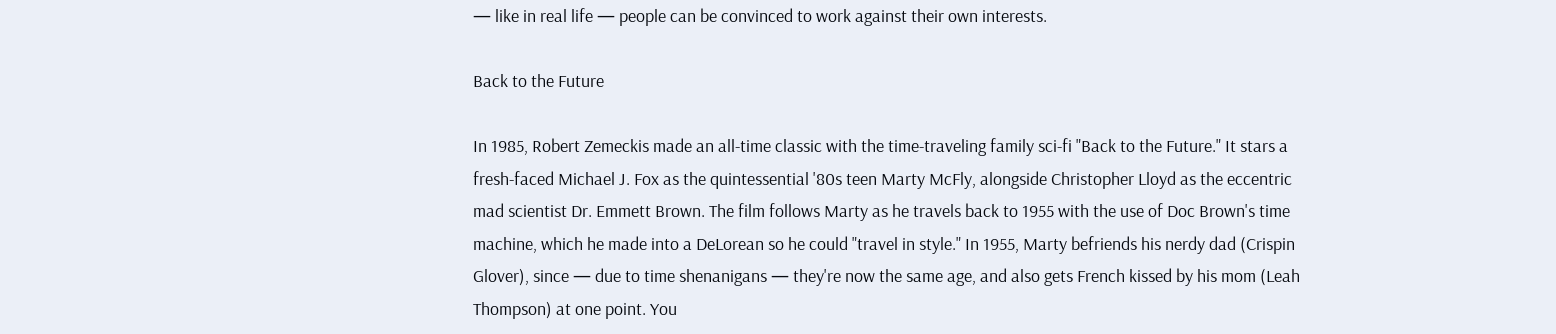— like in real life — people can be convinced to work against their own interests.

Back to the Future

In 1985, Robert Zemeckis made an all-time classic with the time-traveling family sci-fi "Back to the Future." It stars a fresh-faced Michael J. Fox as the quintessential '80s teen Marty McFly, alongside Christopher Lloyd as the eccentric mad scientist Dr. Emmett Brown. The film follows Marty as he travels back to 1955 with the use of Doc Brown's time machine, which he made into a DeLorean so he could "travel in style." In 1955, Marty befriends his nerdy dad (Crispin Glover), since — due to time shenanigans — they're now the same age, and also gets French kissed by his mom (Leah Thompson) at one point. You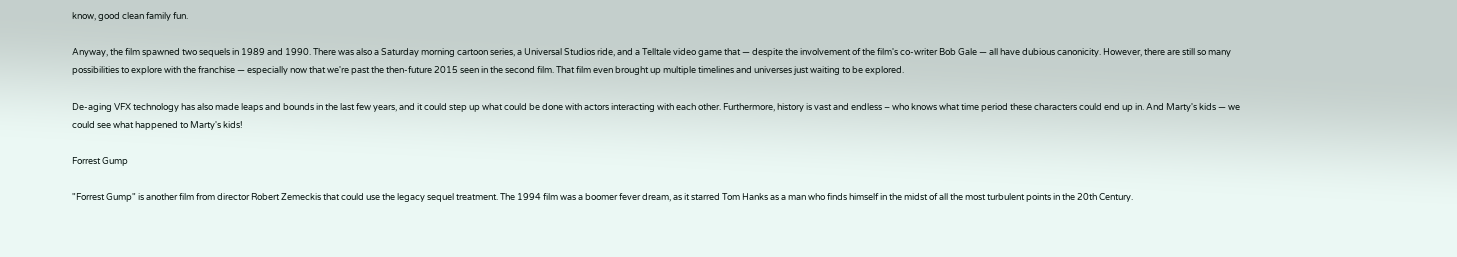know, good clean family fun.

Anyway, the film spawned two sequels in 1989 and 1990. There was also a Saturday morning cartoon series, a Universal Studios ride, and a Telltale video game that — despite the involvement of the film's co-writer Bob Gale — all have dubious canonicity. However, there are still so many possibilities to explore with the franchise — especially now that we're past the then-future 2015 seen in the second film. That film even brought up multiple timelines and universes just waiting to be explored.

De-aging VFX technology has also made leaps and bounds in the last few years, and it could step up what could be done with actors interacting with each other. Furthermore, history is vast and endless – who knows what time period these characters could end up in. And Marty's kids — we could see what happened to Marty's kids!

Forrest Gump

"Forrest Gump" is another film from director Robert Zemeckis that could use the legacy sequel treatment. The 1994 film was a boomer fever dream, as it starred Tom Hanks as a man who finds himself in the midst of all the most turbulent points in the 20th Century.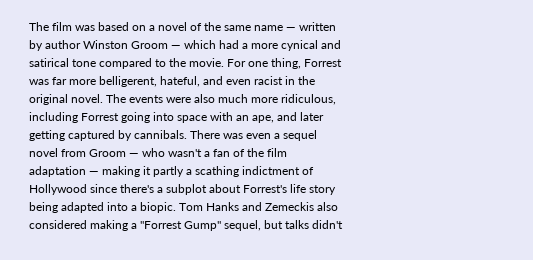The film was based on a novel of the same name — written by author Winston Groom — which had a more cynical and satirical tone compared to the movie. For one thing, Forrest was far more belligerent, hateful, and even racist in the original novel. The events were also much more ridiculous, including Forrest going into space with an ape, and later getting captured by cannibals. There was even a sequel novel from Groom — who wasn't a fan of the film adaptation — making it partly a scathing indictment of Hollywood since there's a subplot about Forrest's life story being adapted into a biopic. Tom Hanks and Zemeckis also considered making a "Forrest Gump" sequel, but talks didn't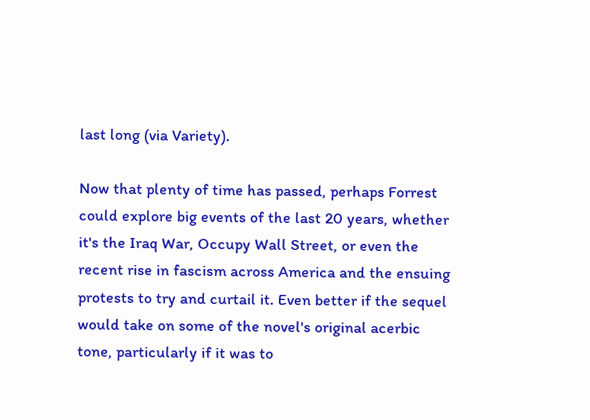last long (via Variety).

Now that plenty of time has passed, perhaps Forrest could explore big events of the last 20 years, whether it's the Iraq War, Occupy Wall Street, or even the recent rise in fascism across America and the ensuing protests to try and curtail it. Even better if the sequel would take on some of the novel's original acerbic tone, particularly if it was to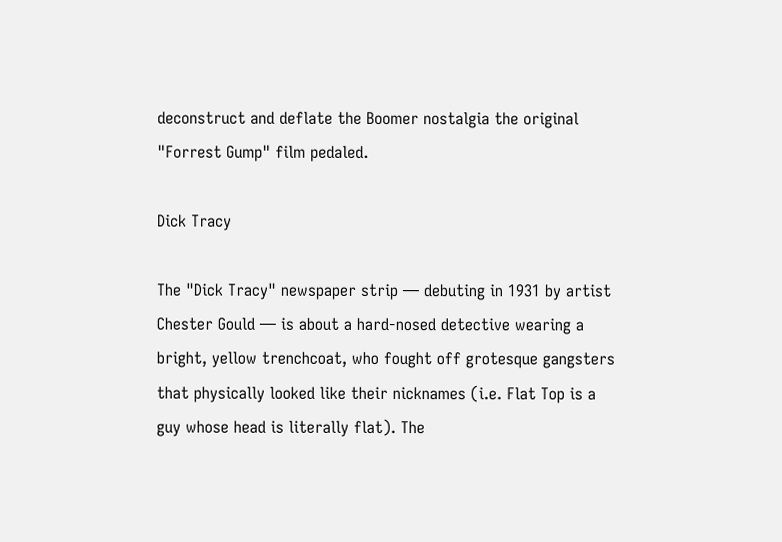deconstruct and deflate the Boomer nostalgia the original "Forrest Gump" film pedaled.

Dick Tracy

The "Dick Tracy" newspaper strip — debuting in 1931 by artist Chester Gould — is about a hard-nosed detective wearing a bright, yellow trenchcoat, who fought off grotesque gangsters that physically looked like their nicknames (i.e. Flat Top is a guy whose head is literally flat). The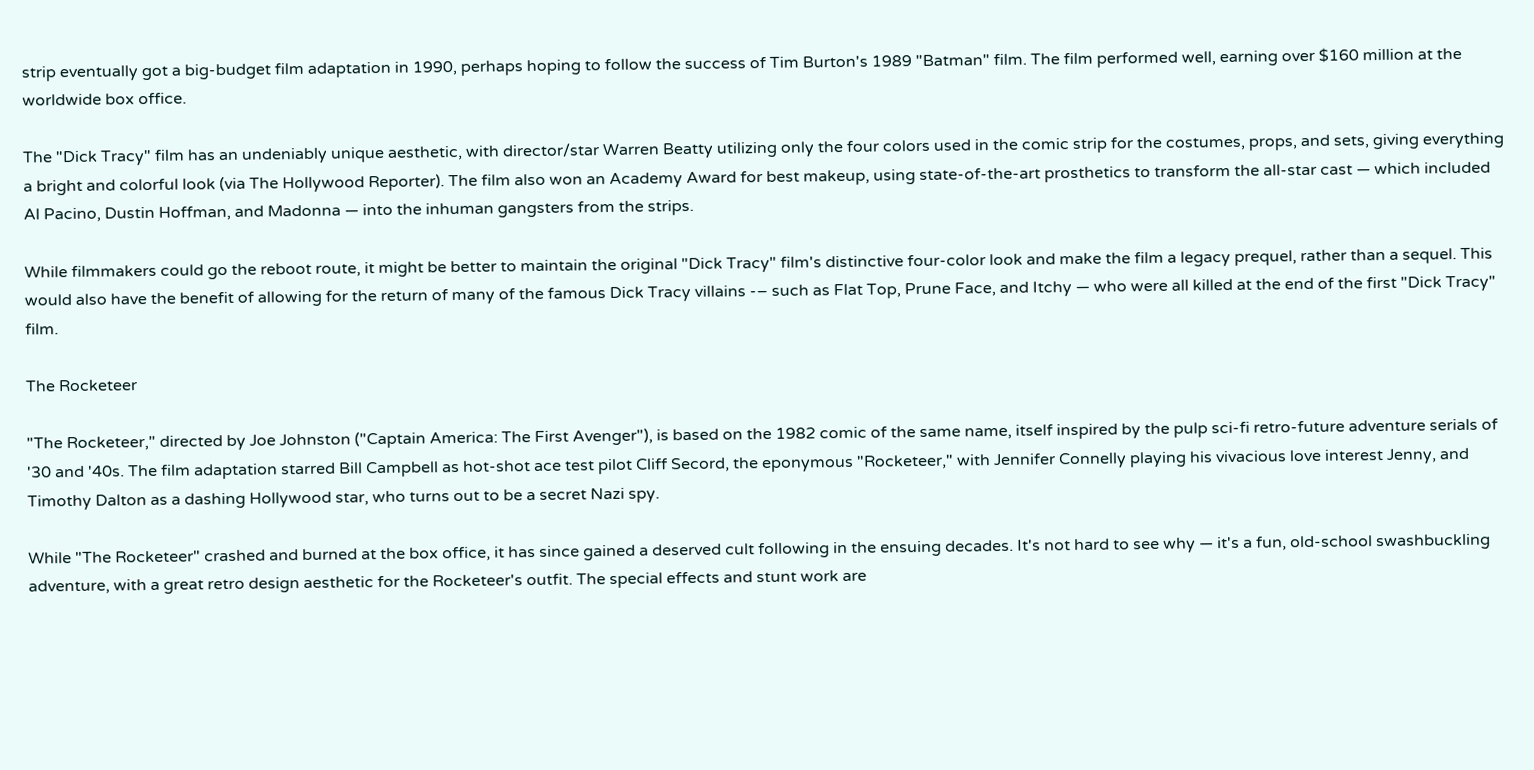strip eventually got a big-budget film adaptation in 1990, perhaps hoping to follow the success of Tim Burton's 1989 "Batman" film. The film performed well, earning over $160 million at the worldwide box office.

The "Dick Tracy" film has an undeniably unique aesthetic, with director/star Warren Beatty utilizing only the four colors used in the comic strip for the costumes, props, and sets, giving everything a bright and colorful look (via The Hollywood Reporter). The film also won an Academy Award for best makeup, using state-of-the-art prosthetics to transform the all-star cast — which included Al Pacino, Dustin Hoffman, and Madonna — into the inhuman gangsters from the strips.

While filmmakers could go the reboot route, it might be better to maintain the original "Dick Tracy" film's distinctive four-color look and make the film a legacy prequel, rather than a sequel. This would also have the benefit of allowing for the return of many of the famous Dick Tracy villains -– such as Flat Top, Prune Face, and Itchy — who were all killed at the end of the first "Dick Tracy" film.

The Rocketeer

"The Rocketeer," directed by Joe Johnston ("Captain America: The First Avenger"), is based on the 1982 comic of the same name, itself inspired by the pulp sci-fi retro-future adventure serials of '30 and '40s. The film adaptation starred Bill Campbell as hot-shot ace test pilot Cliff Secord, the eponymous "Rocketeer," with Jennifer Connelly playing his vivacious love interest Jenny, and Timothy Dalton as a dashing Hollywood star, who turns out to be a secret Nazi spy.

While "The Rocketeer" crashed and burned at the box office, it has since gained a deserved cult following in the ensuing decades. It's not hard to see why — it's a fun, old-school swashbuckling adventure, with a great retro design aesthetic for the Rocketeer's outfit. The special effects and stunt work are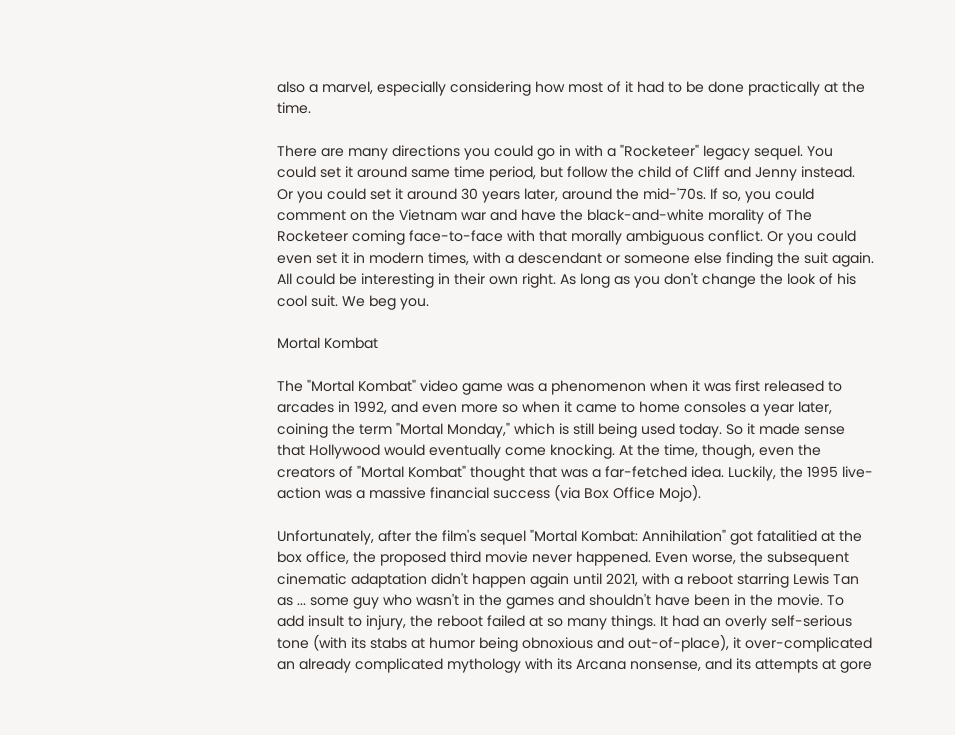also a marvel, especially considering how most of it had to be done practically at the time.

There are many directions you could go in with a "Rocketeer" legacy sequel. You could set it around same time period, but follow the child of Cliff and Jenny instead. Or you could set it around 30 years later, around the mid-'70s. If so, you could comment on the Vietnam war and have the black-and-white morality of The Rocketeer coming face-to-face with that morally ambiguous conflict. Or you could even set it in modern times, with a descendant or someone else finding the suit again. All could be interesting in their own right. As long as you don't change the look of his cool suit. We beg you.

Mortal Kombat

The "Mortal Kombat" video game was a phenomenon when it was first released to arcades in 1992, and even more so when it came to home consoles a year later, coining the term "Mortal Monday," which is still being used today. So it made sense that Hollywood would eventually come knocking. At the time, though, even the creators of "Mortal Kombat" thought that was a far-fetched idea. Luckily, the 1995 live-action was a massive financial success (via Box Office Mojo).

Unfortunately, after the film's sequel "Mortal Kombat: Annihilation" got fatalitied at the box office, the proposed third movie never happened. Even worse, the subsequent cinematic adaptation didn't happen again until 2021, with a reboot starring Lewis Tan as ... some guy who wasn't in the games and shouldn't have been in the movie. To add insult to injury, the reboot failed at so many things. It had an overly self-serious tone (with its stabs at humor being obnoxious and out-of-place), it over-complicated an already complicated mythology with its Arcana nonsense, and its attempts at gore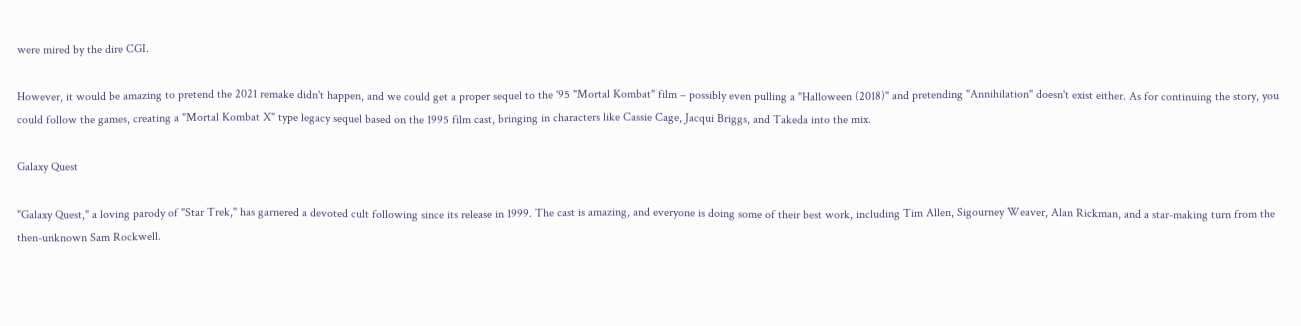were mired by the dire CGI.

However, it would be amazing to pretend the 2021 remake didn't happen, and we could get a proper sequel to the '95 "Mortal Kombat" film – possibly even pulling a "Halloween (2018)" and pretending "Annihilation" doesn't exist either. As for continuing the story, you could follow the games, creating a "Mortal Kombat X" type legacy sequel based on the 1995 film cast, bringing in characters like Cassie Cage, Jacqui Briggs, and Takeda into the mix.

Galaxy Quest

"Galaxy Quest," a loving parody of "Star Trek," has garnered a devoted cult following since its release in 1999. The cast is amazing, and everyone is doing some of their best work, including Tim Allen, Sigourney Weaver, Alan Rickman, and a star-making turn from the then-unknown Sam Rockwell.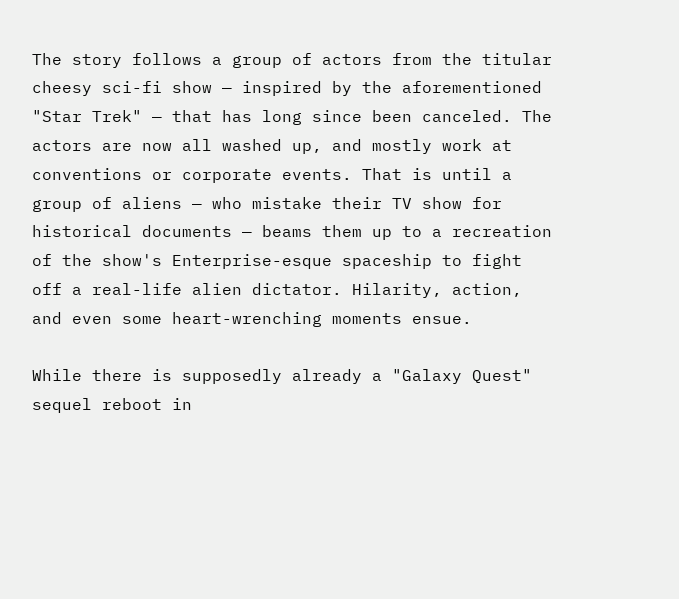The story follows a group of actors from the titular cheesy sci-fi show — inspired by the aforementioned "Star Trek" — that has long since been canceled. The actors are now all washed up, and mostly work at conventions or corporate events. That is until a group of aliens — who mistake their TV show for historical documents — beams them up to a recreation of the show's Enterprise-esque spaceship to fight off a real-life alien dictator. Hilarity, action, and even some heart-wrenching moments ensue.

While there is supposedly already a "Galaxy Quest" sequel reboot in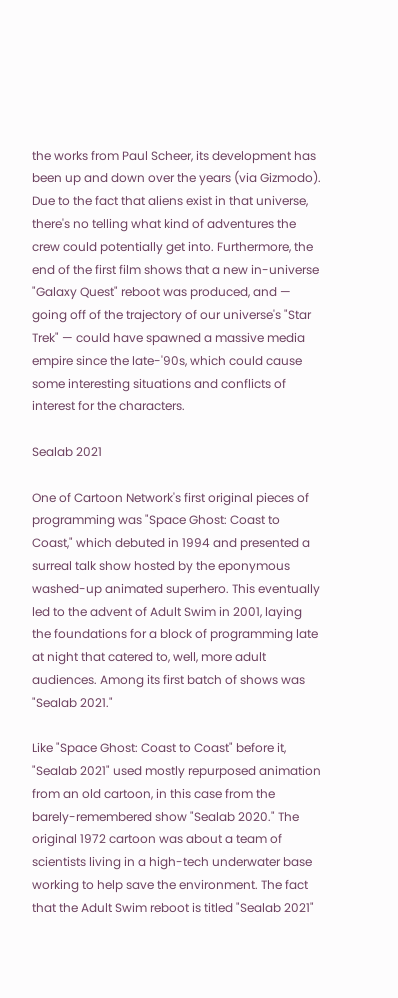the works from Paul Scheer, its development has been up and down over the years (via Gizmodo). Due to the fact that aliens exist in that universe, there's no telling what kind of adventures the crew could potentially get into. Furthermore, the end of the first film shows that a new in-universe "Galaxy Quest" reboot was produced, and — going off of the trajectory of our universe's "Star Trek" — could have spawned a massive media empire since the late-'90s, which could cause some interesting situations and conflicts of interest for the characters.

Sealab 2021

One of Cartoon Network's first original pieces of programming was "Space Ghost: Coast to Coast," which debuted in 1994 and presented a surreal talk show hosted by the eponymous washed-up animated superhero. This eventually led to the advent of Adult Swim in 2001, laying the foundations for a block of programming late at night that catered to, well, more adult audiences. Among its first batch of shows was "Sealab 2021."

Like "Space Ghost: Coast to Coast" before it, "Sealab 2021" used mostly repurposed animation from an old cartoon, in this case from the barely-remembered show "Sealab 2020." The original 1972 cartoon was about a team of scientists living in a high-tech underwater base working to help save the environment. The fact that the Adult Swim reboot is titled "Sealab 2021"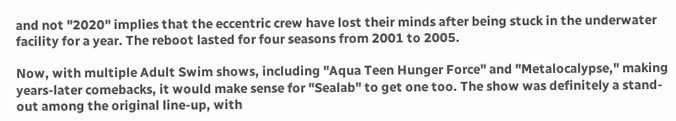and not "2020" implies that the eccentric crew have lost their minds after being stuck in the underwater facility for a year. The reboot lasted for four seasons from 2001 to 2005.

Now, with multiple Adult Swim shows, including "Aqua Teen Hunger Force" and "Metalocalypse," making years-later comebacks, it would make sense for "Sealab" to get one too. The show was definitely a stand-out among the original line-up, with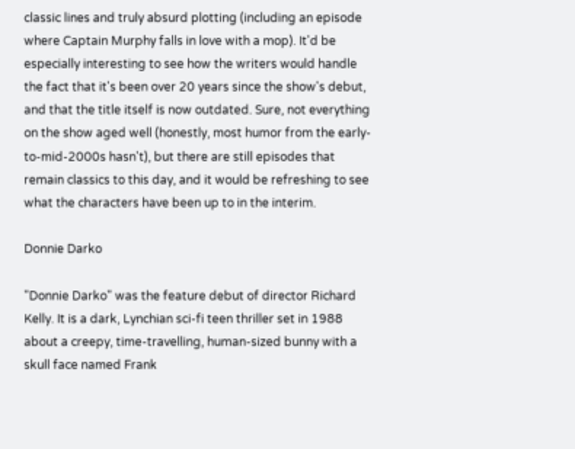classic lines and truly absurd plotting (including an episode where Captain Murphy falls in love with a mop). It'd be especially interesting to see how the writers would handle the fact that it's been over 20 years since the show's debut, and that the title itself is now outdated. Sure, not everything on the show aged well (honestly, most humor from the early-to-mid-2000s hasn't), but there are still episodes that remain classics to this day, and it would be refreshing to see what the characters have been up to in the interim.

Donnie Darko

"Donnie Darko" was the feature debut of director Richard Kelly. It is a dark, Lynchian sci-fi teen thriller set in 1988 about a creepy, time-travelling, human-sized bunny with a skull face named Frank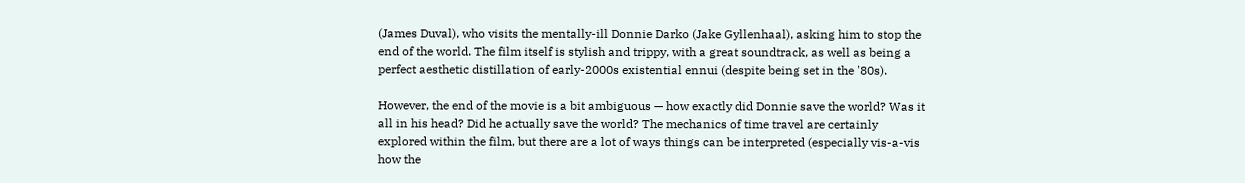(James Duval), who visits the mentally-ill Donnie Darko (Jake Gyllenhaal), asking him to stop the end of the world. The film itself is stylish and trippy, with a great soundtrack, as well as being a perfect aesthetic distillation of early-2000s existential ennui (despite being set in the '80s).

However, the end of the movie is a bit ambiguous — how exactly did Donnie save the world? Was it all in his head? Did he actually save the world? The mechanics of time travel are certainly explored within the film, but there are a lot of ways things can be interpreted (especially vis-a-vis how the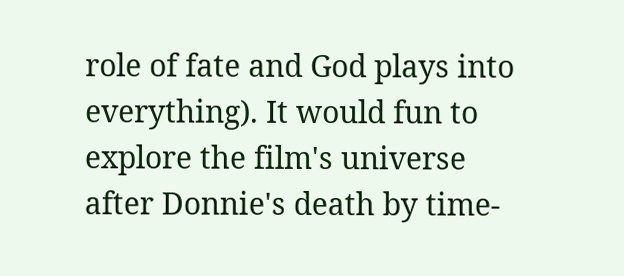role of fate and God plays into everything). It would fun to explore the film's universe after Donnie's death by time-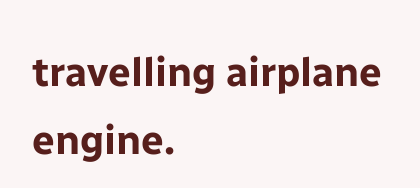travelling airplane engine.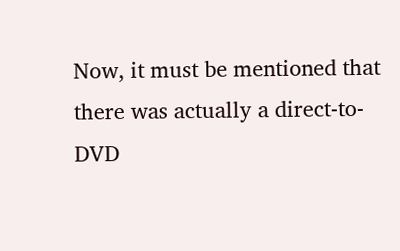Now, it must be mentioned that there was actually a direct-to-DVD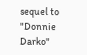sequel to "Donnie Darko"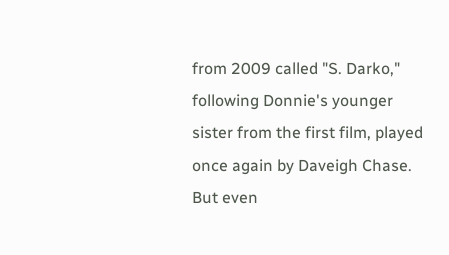from 2009 called "S. Darko," following Donnie's younger sister from the first film, played once again by Daveigh Chase. But even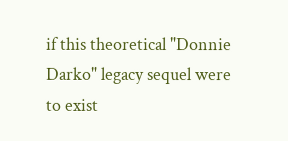if this theoretical "Donnie Darko" legacy sequel were to exist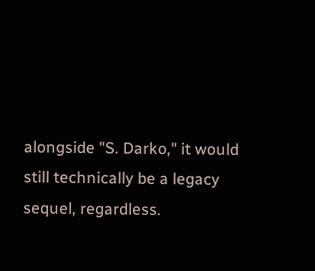alongside "S. Darko," it would still technically be a legacy sequel, regardless.